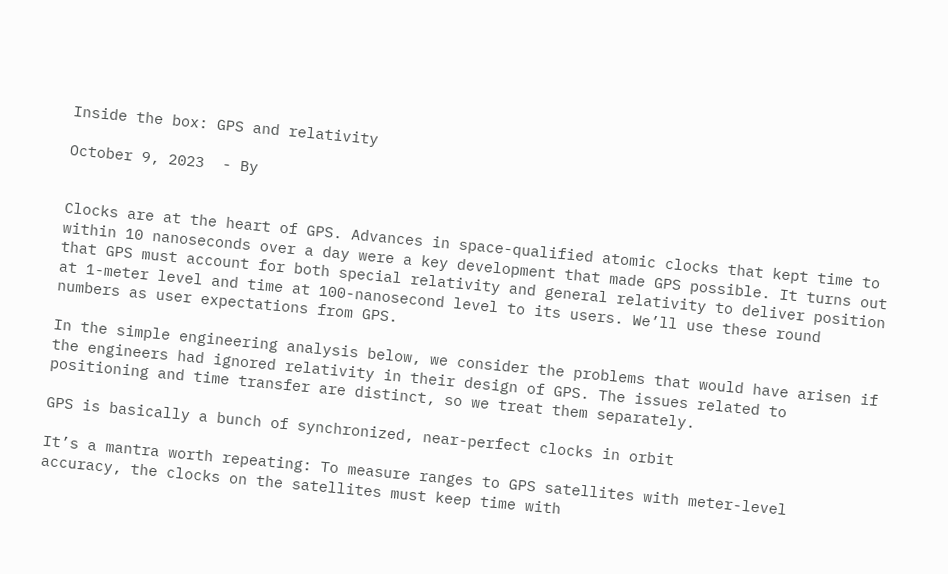Inside the box: GPS and relativity

October 9, 2023  - By


Clocks are at the heart of GPS. Advances in space-qualified atomic clocks that kept time to within 10 nanoseconds over a day were a key development that made GPS possible. It turns out that GPS must account for both special relativity and general relativity to deliver position at 1-meter level and time at 100-nanosecond level to its users. We’ll use these round numbers as user expectations from GPS.

In the simple engineering analysis below, we consider the problems that would have arisen if the engineers had ignored relativity in their design of GPS. The issues related to positioning and time transfer are distinct, so we treat them separately.

GPS is basically a bunch of synchronized, near-perfect clocks in orbit

It’s a mantra worth repeating: To measure ranges to GPS satellites with meter-level accuracy, the clocks on the satellites must keep time with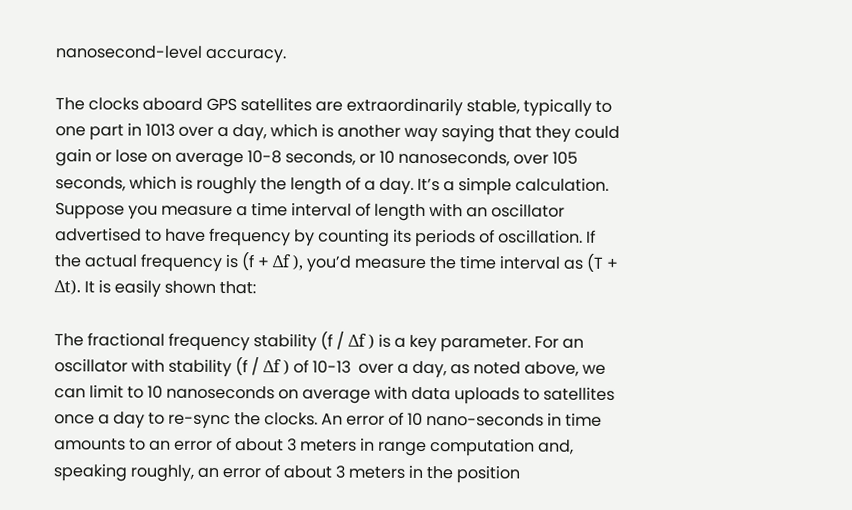nanosecond-level accuracy.

The clocks aboard GPS satellites are extraordinarily stable, typically to one part in 1013 over a day, which is another way saying that they could gain or lose on average 10-8 seconds, or 10 nanoseconds, over 105 seconds, which is roughly the length of a day. It’s a simple calculation. Suppose you measure a time interval of length with an oscillator advertised to have frequency by counting its periods of oscillation. If the actual frequency is (f + Δf ), you’d measure the time interval as (T + Δt). It is easily shown that:

The fractional frequency stability (f / Δf ) is a key parameter. For an oscillator with stability (f / Δf ) of 10-13  over a day, as noted above, we can limit to 10 nanoseconds on average with data uploads to satellites once a day to re-sync the clocks. An error of 10 nano-seconds in time amounts to an error of about 3 meters in range computation and, speaking roughly, an error of about 3 meters in the position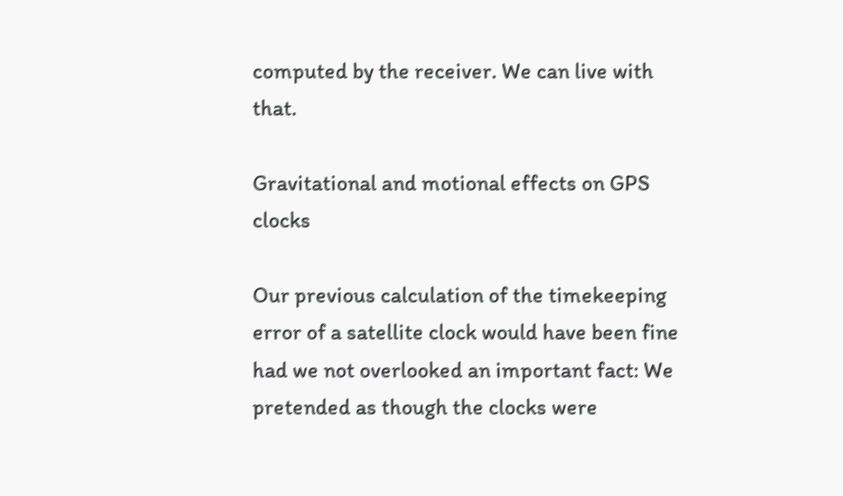computed by the receiver. We can live with that.

Gravitational and motional effects on GPS clocks

Our previous calculation of the timekeeping error of a satellite clock would have been fine had we not overlooked an important fact: We pretended as though the clocks were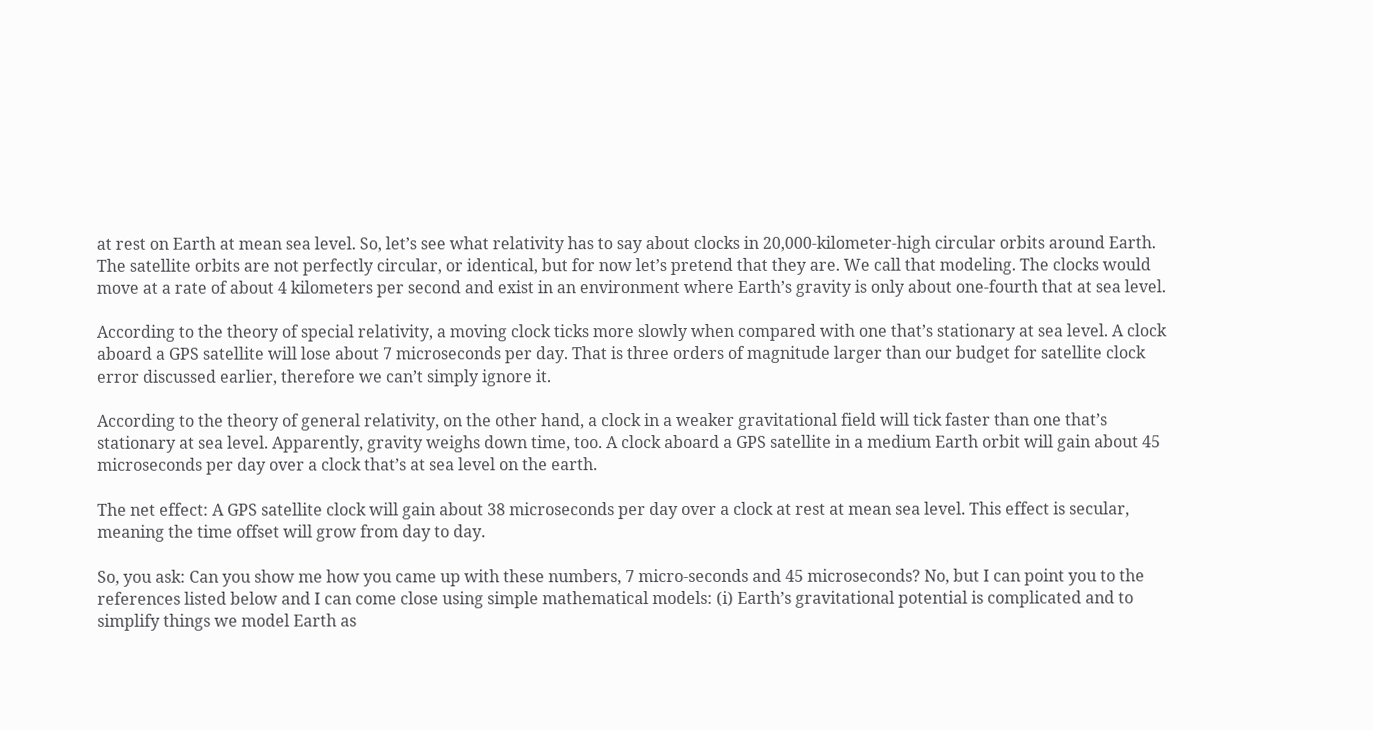at rest on Earth at mean sea level. So, let’s see what relativity has to say about clocks in 20,000-kilometer-high circular orbits around Earth. The satellite orbits are not perfectly circular, or identical, but for now let’s pretend that they are. We call that modeling. The clocks would move at a rate of about 4 kilometers per second and exist in an environment where Earth’s gravity is only about one-fourth that at sea level.

According to the theory of special relativity, a moving clock ticks more slowly when compared with one that’s stationary at sea level. A clock aboard a GPS satellite will lose about 7 microseconds per day. That is three orders of magnitude larger than our budget for satellite clock error discussed earlier, therefore we can’t simply ignore it.

According to the theory of general relativity, on the other hand, a clock in a weaker gravitational field will tick faster than one that’s stationary at sea level. Apparently, gravity weighs down time, too. A clock aboard a GPS satellite in a medium Earth orbit will gain about 45 microseconds per day over a clock that’s at sea level on the earth.

The net effect: A GPS satellite clock will gain about 38 microseconds per day over a clock at rest at mean sea level. This effect is secular, meaning the time offset will grow from day to day.

So, you ask: Can you show me how you came up with these numbers, 7 micro-seconds and 45 microseconds? No, but I can point you to the references listed below and I can come close using simple mathematical models: (i) Earth’s gravitational potential is complicated and to simplify things we model Earth as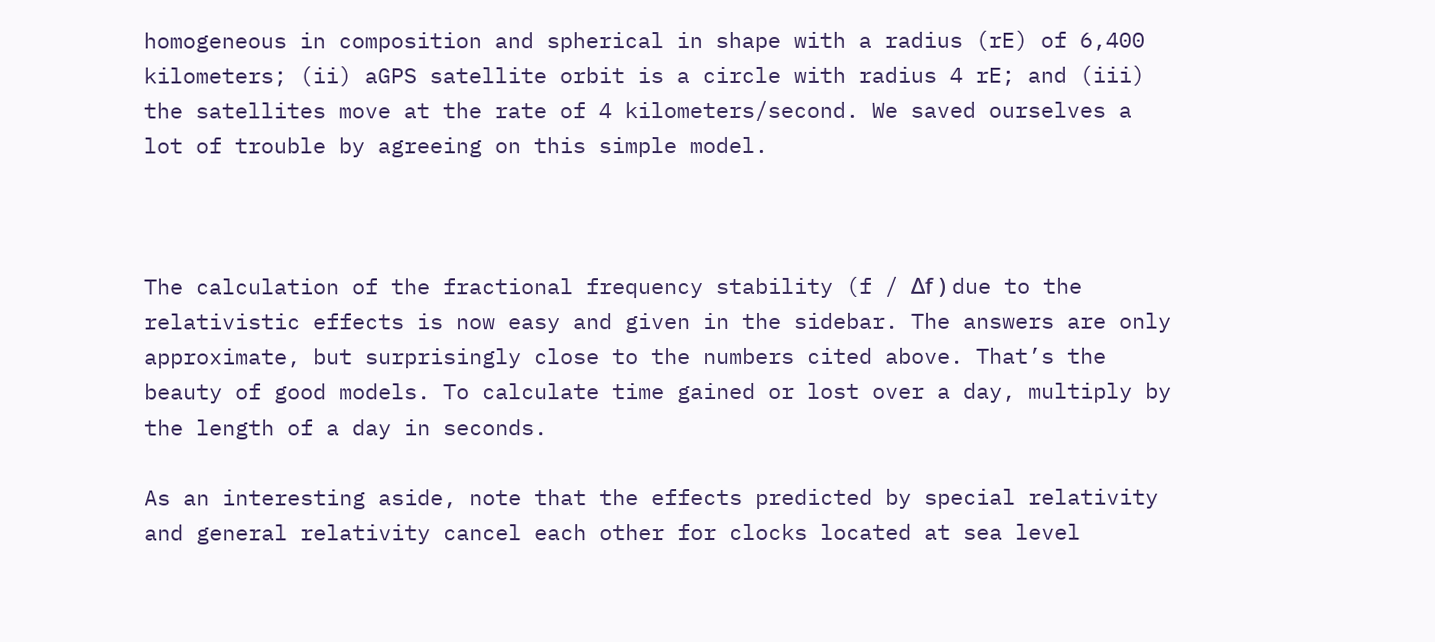homogeneous in composition and spherical in shape with a radius (rE) of 6,400 kilometers; (ii) aGPS satellite orbit is a circle with radius 4 rE; and (iii) the satellites move at the rate of 4 kilometers/second. We saved ourselves a lot of trouble by agreeing on this simple model.



The calculation of the fractional frequency stability (f / Δf ) due to the relativistic effects is now easy and given in the sidebar. The answers are only approximate, but surprisingly close to the numbers cited above. That’s the beauty of good models. To calculate time gained or lost over a day, multiply by the length of a day in seconds.

As an interesting aside, note that the effects predicted by special relativity and general relativity cancel each other for clocks located at sea level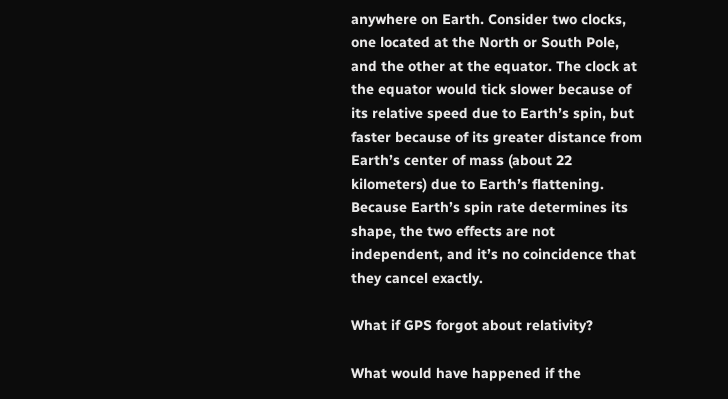anywhere on Earth. Consider two clocks, one located at the North or South Pole, and the other at the equator. The clock at the equator would tick slower because of its relative speed due to Earth’s spin, but faster because of its greater distance from Earth’s center of mass (about 22 kilometers) due to Earth’s flattening. Because Earth’s spin rate determines its shape, the two effects are not independent, and it’s no coincidence that they cancel exactly.

What if GPS forgot about relativity?

What would have happened if the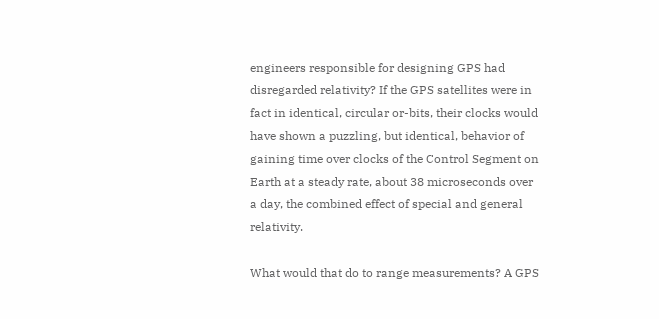engineers responsible for designing GPS had disregarded relativity? If the GPS satellites were in fact in identical, circular or-bits, their clocks would have shown a puzzling, but identical, behavior of gaining time over clocks of the Control Segment on Earth at a steady rate, about 38 microseconds over a day, the combined effect of special and general relativity.

What would that do to range measurements? A GPS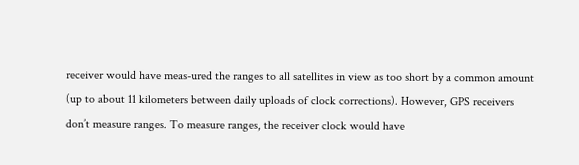receiver would have meas-ured the ranges to all satellites in view as too short by a common amount (up to about 11 kilometers between daily uploads of clock corrections). However, GPS receivers don’t measure ranges. To measure ranges, the receiver clock would have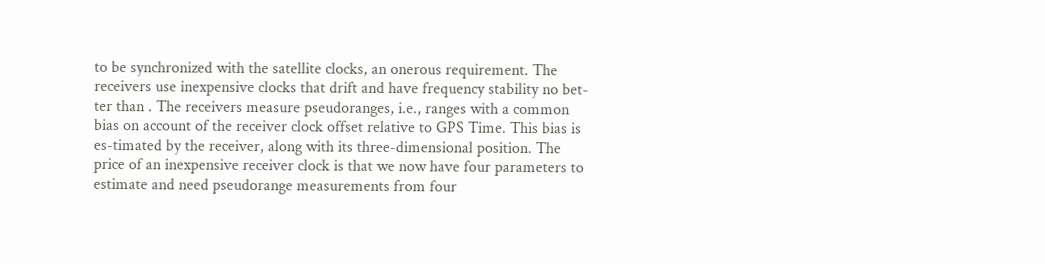to be synchronized with the satellite clocks, an onerous requirement. The receivers use inexpensive clocks that drift and have frequency stability no bet-ter than . The receivers measure pseudoranges, i.e., ranges with a common bias on account of the receiver clock offset relative to GPS Time. This bias is es-timated by the receiver, along with its three-dimensional position. The price of an inexpensive receiver clock is that we now have four parameters to estimate and need pseudorange measurements from four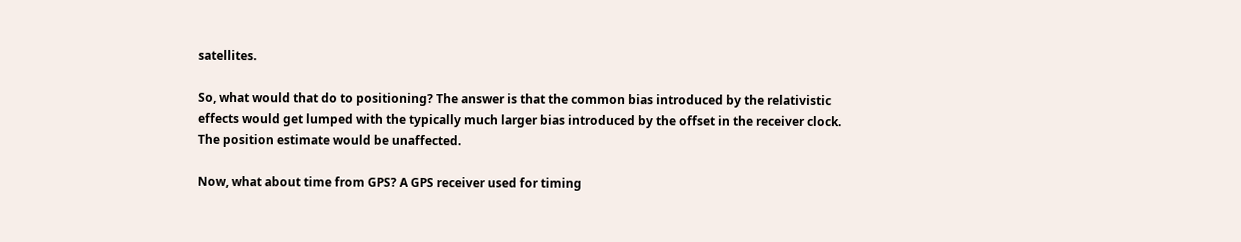satellites.

So, what would that do to positioning? The answer is that the common bias introduced by the relativistic effects would get lumped with the typically much larger bias introduced by the offset in the receiver clock. The position estimate would be unaffected.

Now, what about time from GPS? A GPS receiver used for timing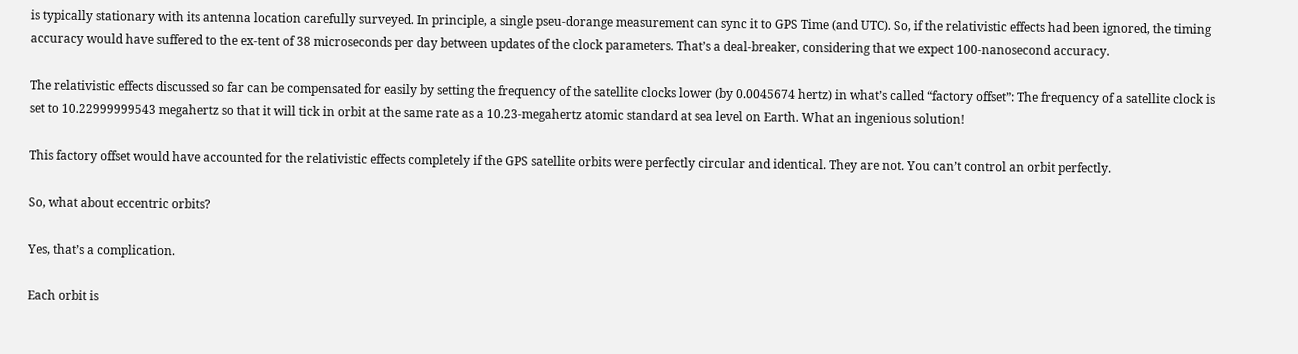is typically stationary with its antenna location carefully surveyed. In principle, a single pseu-dorange measurement can sync it to GPS Time (and UTC). So, if the relativistic effects had been ignored, the timing accuracy would have suffered to the ex-tent of 38 microseconds per day between updates of the clock parameters. That’s a deal-breaker, considering that we expect 100-nanosecond accuracy.

The relativistic effects discussed so far can be compensated for easily by setting the frequency of the satellite clocks lower (by 0.0045674 hertz) in what’s called “factory offset”: The frequency of a satellite clock is set to 10.22999999543 megahertz so that it will tick in orbit at the same rate as a 10.23-megahertz atomic standard at sea level on Earth. What an ingenious solution!

This factory offset would have accounted for the relativistic effects completely if the GPS satellite orbits were perfectly circular and identical. They are not. You can’t control an orbit perfectly.

So, what about eccentric orbits?

Yes, that’s a complication.

Each orbit is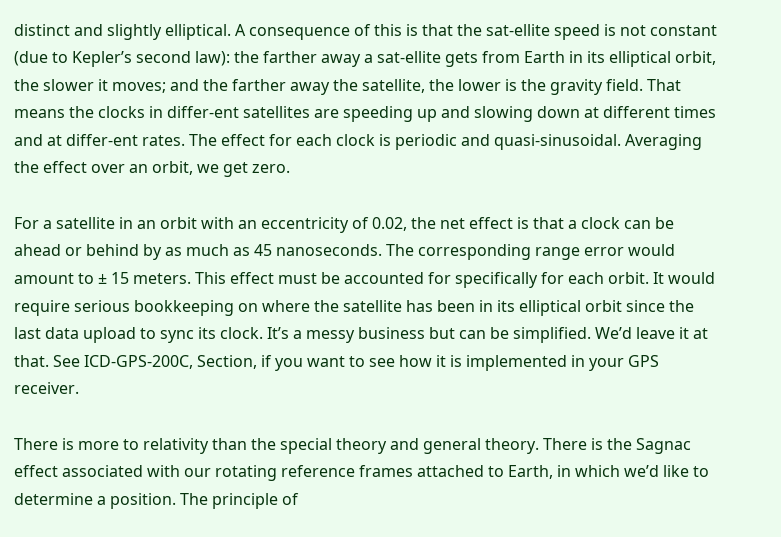distinct and slightly elliptical. A consequence of this is that the sat-ellite speed is not constant (due to Kepler’s second law): the farther away a sat-ellite gets from Earth in its elliptical orbit, the slower it moves; and the farther away the satellite, the lower is the gravity field. That means the clocks in differ-ent satellites are speeding up and slowing down at different times and at differ-ent rates. The effect for each clock is periodic and quasi-sinusoidal. Averaging the effect over an orbit, we get zero.

For a satellite in an orbit with an eccentricity of 0.02, the net effect is that a clock can be ahead or behind by as much as 45 nanoseconds. The corresponding range error would amount to ± 15 meters. This effect must be accounted for specifically for each orbit. It would require serious bookkeeping on where the satellite has been in its elliptical orbit since the last data upload to sync its clock. It’s a messy business but can be simplified. We’d leave it at that. See ICD-GPS-200C, Section, if you want to see how it is implemented in your GPS receiver.

There is more to relativity than the special theory and general theory. There is the Sagnac effect associated with our rotating reference frames attached to Earth, in which we’d like to determine a position. The principle of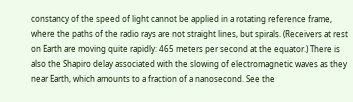constancy of the speed of light cannot be applied in a rotating reference frame, where the paths of the radio rays are not straight lines, but spirals. (Receivers at rest on Earth are moving quite rapidly: 465 meters per second at the equator.) There is also the Shapiro delay associated with the slowing of electromagnetic waves as they near Earth, which amounts to a fraction of a nanosecond. See the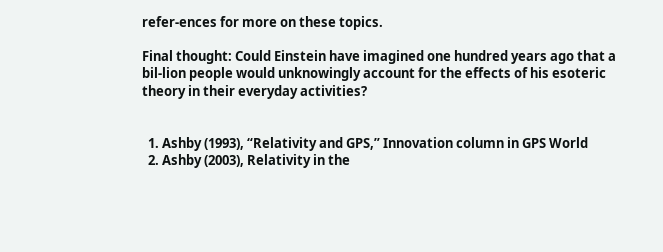refer-ences for more on these topics.

Final thought: Could Einstein have imagined one hundred years ago that a bil-lion people would unknowingly account for the effects of his esoteric theory in their everyday activities?


  1. Ashby (1993), “Relativity and GPS,” Innovation column in GPS World
  2. Ashby (2003), Relativity in the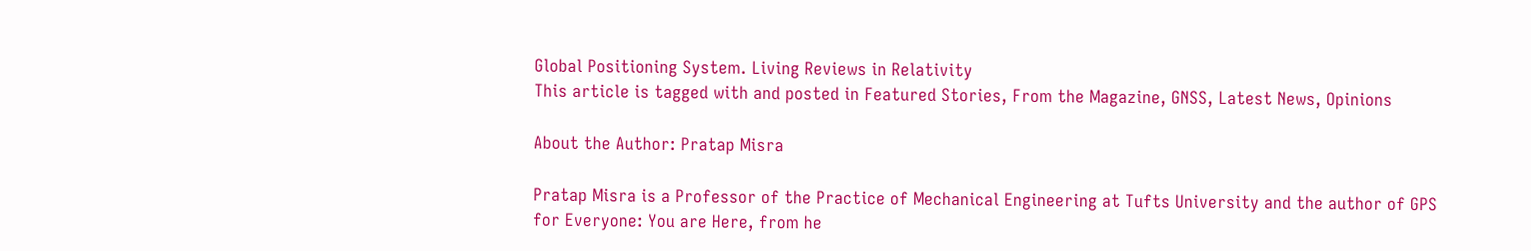Global Positioning System. Living Reviews in Relativity
This article is tagged with and posted in Featured Stories, From the Magazine, GNSS, Latest News, Opinions

About the Author: Pratap Misra

Pratap Misra is a Professor of the Practice of Mechanical Engineering at Tufts University and the author of GPS for Everyone: You are Here, from he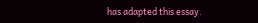has adapted this essay.